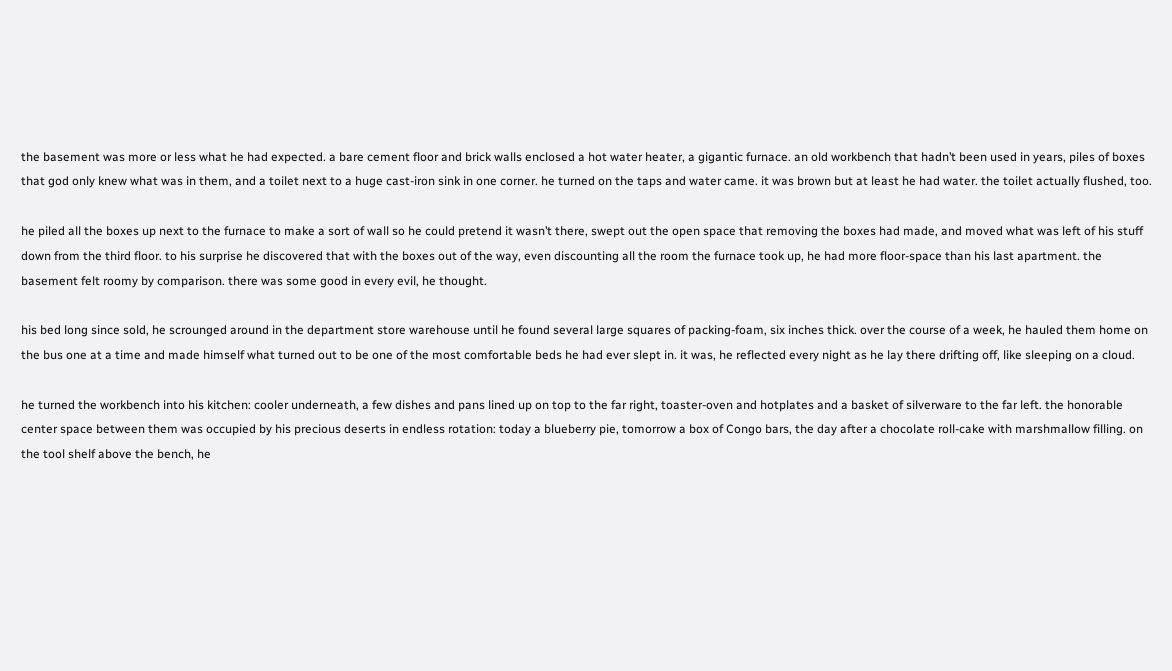the basement was more or less what he had expected. a bare cement floor and brick walls enclosed a hot water heater, a gigantic furnace. an old workbench that hadn’t been used in years, piles of boxes that god only knew what was in them, and a toilet next to a huge cast-iron sink in one corner. he turned on the taps and water came. it was brown but at least he had water. the toilet actually flushed, too.

he piled all the boxes up next to the furnace to make a sort of wall so he could pretend it wasn’t there, swept out the open space that removing the boxes had made, and moved what was left of his stuff down from the third floor. to his surprise he discovered that with the boxes out of the way, even discounting all the room the furnace took up, he had more floor-space than his last apartment. the basement felt roomy by comparison. there was some good in every evil, he thought.

his bed long since sold, he scrounged around in the department store warehouse until he found several large squares of packing-foam, six inches thick. over the course of a week, he hauled them home on the bus one at a time and made himself what turned out to be one of the most comfortable beds he had ever slept in. it was, he reflected every night as he lay there drifting off, like sleeping on a cloud.

he turned the workbench into his kitchen: cooler underneath, a few dishes and pans lined up on top to the far right, toaster-oven and hotplates and a basket of silverware to the far left. the honorable center space between them was occupied by his precious deserts in endless rotation: today a blueberry pie, tomorrow a box of Congo bars, the day after a chocolate roll-cake with marshmallow filling. on the tool shelf above the bench, he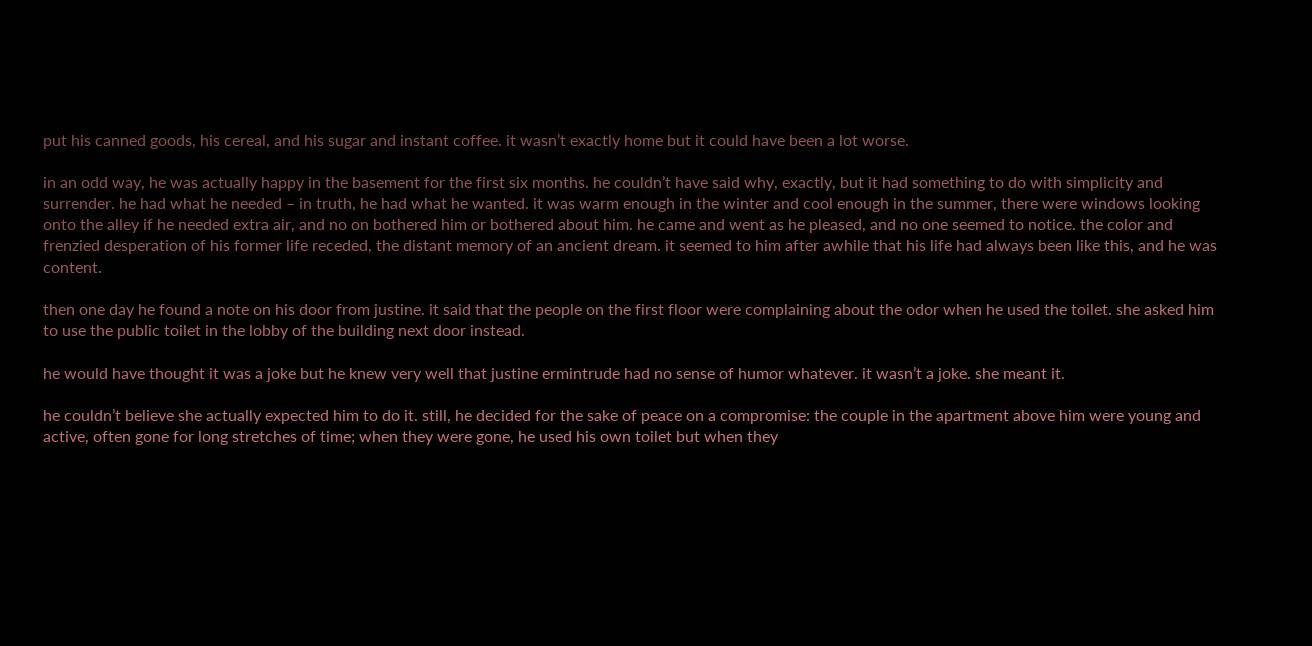put his canned goods, his cereal, and his sugar and instant coffee. it wasn’t exactly home but it could have been a lot worse.

in an odd way, he was actually happy in the basement for the first six months. he couldn’t have said why, exactly, but it had something to do with simplicity and surrender. he had what he needed – in truth, he had what he wanted. it was warm enough in the winter and cool enough in the summer, there were windows looking onto the alley if he needed extra air, and no on bothered him or bothered about him. he came and went as he pleased, and no one seemed to notice. the color and frenzied desperation of his former life receded, the distant memory of an ancient dream. it seemed to him after awhile that his life had always been like this, and he was content.

then one day he found a note on his door from justine. it said that the people on the first floor were complaining about the odor when he used the toilet. she asked him to use the public toilet in the lobby of the building next door instead.

he would have thought it was a joke but he knew very well that justine ermintrude had no sense of humor whatever. it wasn’t a joke. she meant it.

he couldn’t believe she actually expected him to do it. still, he decided for the sake of peace on a compromise: the couple in the apartment above him were young and active, often gone for long stretches of time; when they were gone, he used his own toilet but when they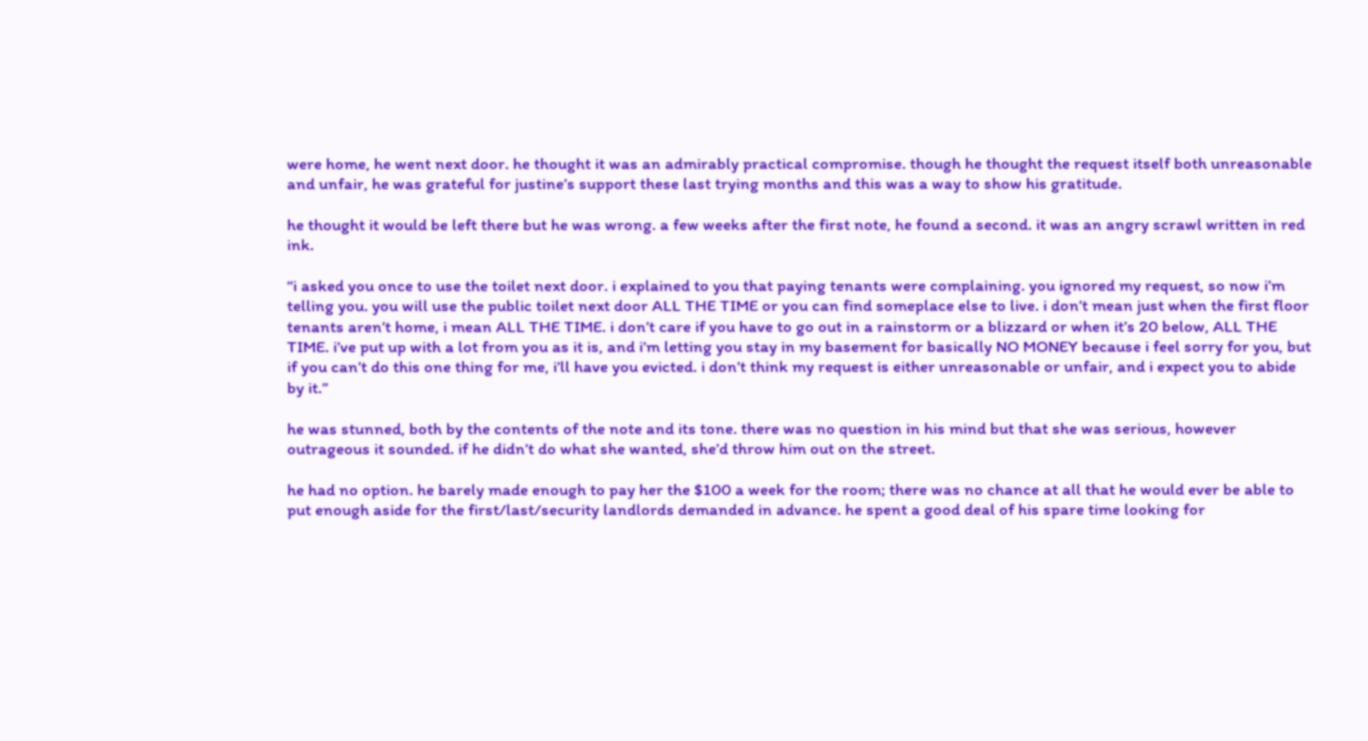were home, he went next door. he thought it was an admirably practical compromise. though he thought the request itself both unreasonable and unfair, he was grateful for justine’s support these last trying months and this was a way to show his gratitude.

he thought it would be left there but he was wrong. a few weeks after the first note, he found a second. it was an angry scrawl written in red ink.

“i asked you once to use the toilet next door. i explained to you that paying tenants were complaining. you ignored my request, so now i’m telling you. you will use the public toilet next door ALL THE TIME or you can find someplace else to live. i don’t mean just when the first floor tenants aren’t home, i mean ALL THE TIME. i don’t care if you have to go out in a rainstorm or a blizzard or when it’s 20 below, ALL THE TIME. i’ve put up with a lot from you as it is, and i’m letting you stay in my basement for basically NO MONEY because i feel sorry for you, but if you can’t do this one thing for me, i’ll have you evicted. i don’t think my request is either unreasonable or unfair, and i expect you to abide by it.”

he was stunned, both by the contents of the note and its tone. there was no question in his mind but that she was serious, however outrageous it sounded. if he didn’t do what she wanted, she’d throw him out on the street.

he had no option. he barely made enough to pay her the $100 a week for the room; there was no chance at all that he would ever be able to put enough aside for the first/last/security landlords demanded in advance. he spent a good deal of his spare time looking for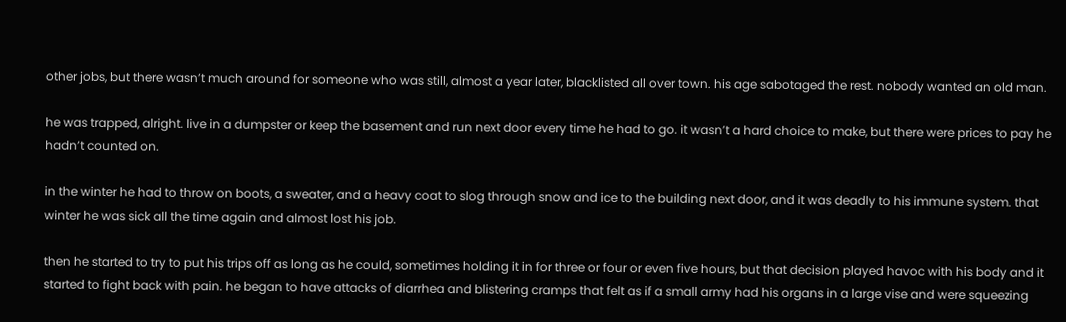other jobs, but there wasn’t much around for someone who was still, almost a year later, blacklisted all over town. his age sabotaged the rest. nobody wanted an old man.

he was trapped, alright. live in a dumpster or keep the basement and run next door every time he had to go. it wasn’t a hard choice to make, but there were prices to pay he hadn’t counted on.

in the winter he had to throw on boots, a sweater, and a heavy coat to slog through snow and ice to the building next door, and it was deadly to his immune system. that winter he was sick all the time again and almost lost his job.

then he started to try to put his trips off as long as he could, sometimes holding it in for three or four or even five hours, but that decision played havoc with his body and it started to fight back with pain. he began to have attacks of diarrhea and blistering cramps that felt as if a small army had his organs in a large vise and were squeezing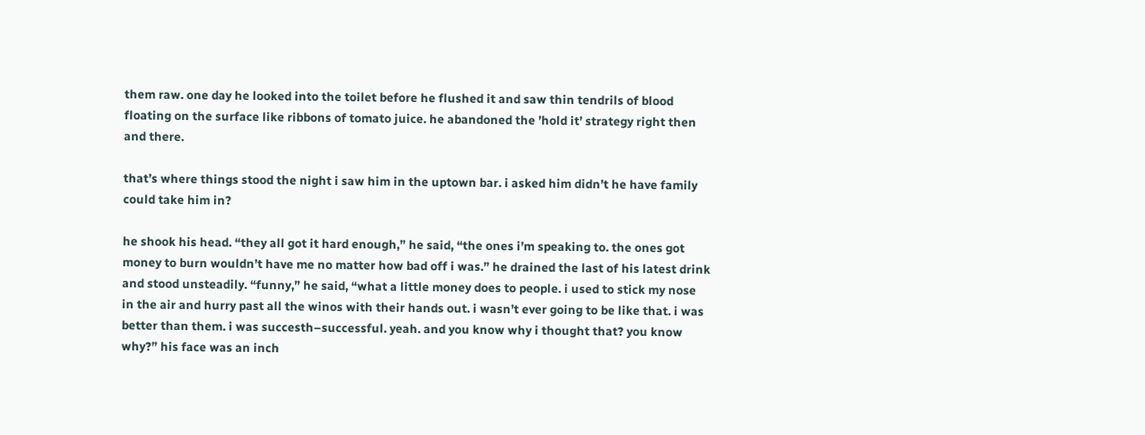them raw. one day he looked into the toilet before he flushed it and saw thin tendrils of blood floating on the surface like ribbons of tomato juice. he abandoned the ’hold it’ strategy right then and there.

that’s where things stood the night i saw him in the uptown bar. i asked him didn’t he have family could take him in?

he shook his head. “they all got it hard enough,” he said, “the ones i’m speaking to. the ones got money to burn wouldn’t have me no matter how bad off i was.” he drained the last of his latest drink and stood unsteadily. “funny,” he said, “what a little money does to people. i used to stick my nose in the air and hurry past all the winos with their hands out. i wasn’t ever going to be like that. i was better than them. i was succesth–successful. yeah. and you know why i thought that? you know why?” his face was an inch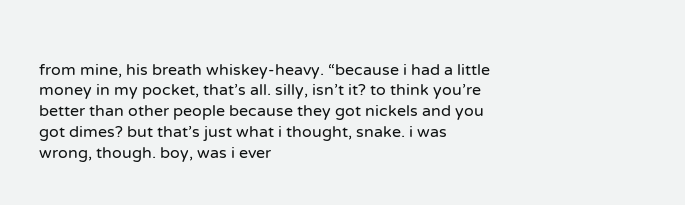from mine, his breath whiskey-heavy. “because i had a little money in my pocket, that’s all. silly, isn’t it? to think you’re better than other people because they got nickels and you got dimes? but that’s just what i thought, snake. i was wrong, though. boy, was i ever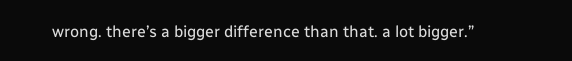wrong. there’s a bigger difference than that. a lot bigger.”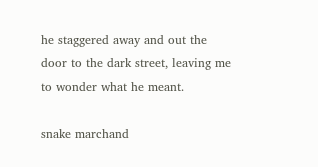he staggered away and out the door to the dark street, leaving me to wonder what he meant.

snake marchand